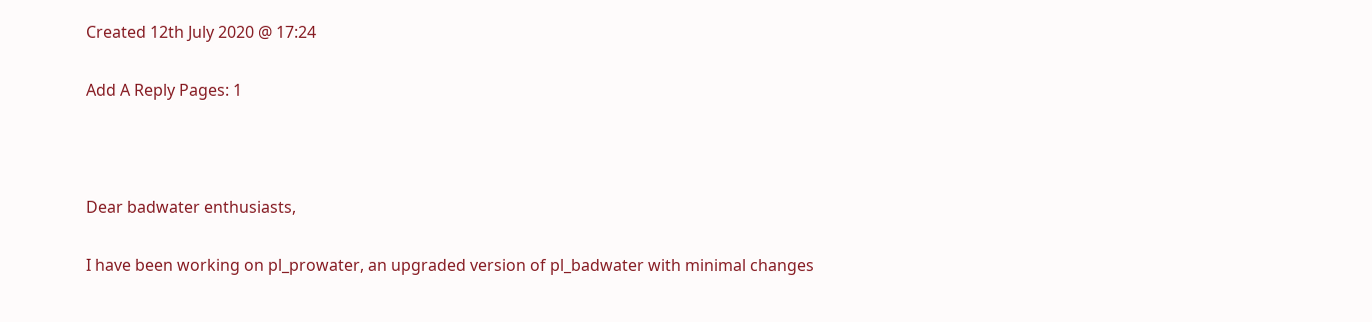Created 12th July 2020 @ 17:24

Add A Reply Pages: 1



Dear badwater enthusiasts,

I have been working on pl_prowater, an upgraded version of pl_badwater with minimal changes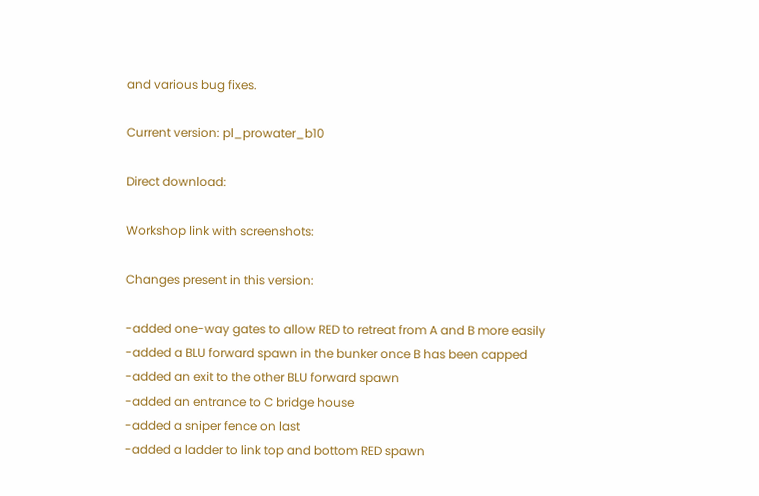and various bug fixes.

Current version: pl_prowater_b10

Direct download:

Workshop link with screenshots:

Changes present in this version:

-added one-way gates to allow RED to retreat from A and B more easily
-added a BLU forward spawn in the bunker once B has been capped
-added an exit to the other BLU forward spawn
-added an entrance to C bridge house
-added a sniper fence on last
-added a ladder to link top and bottom RED spawn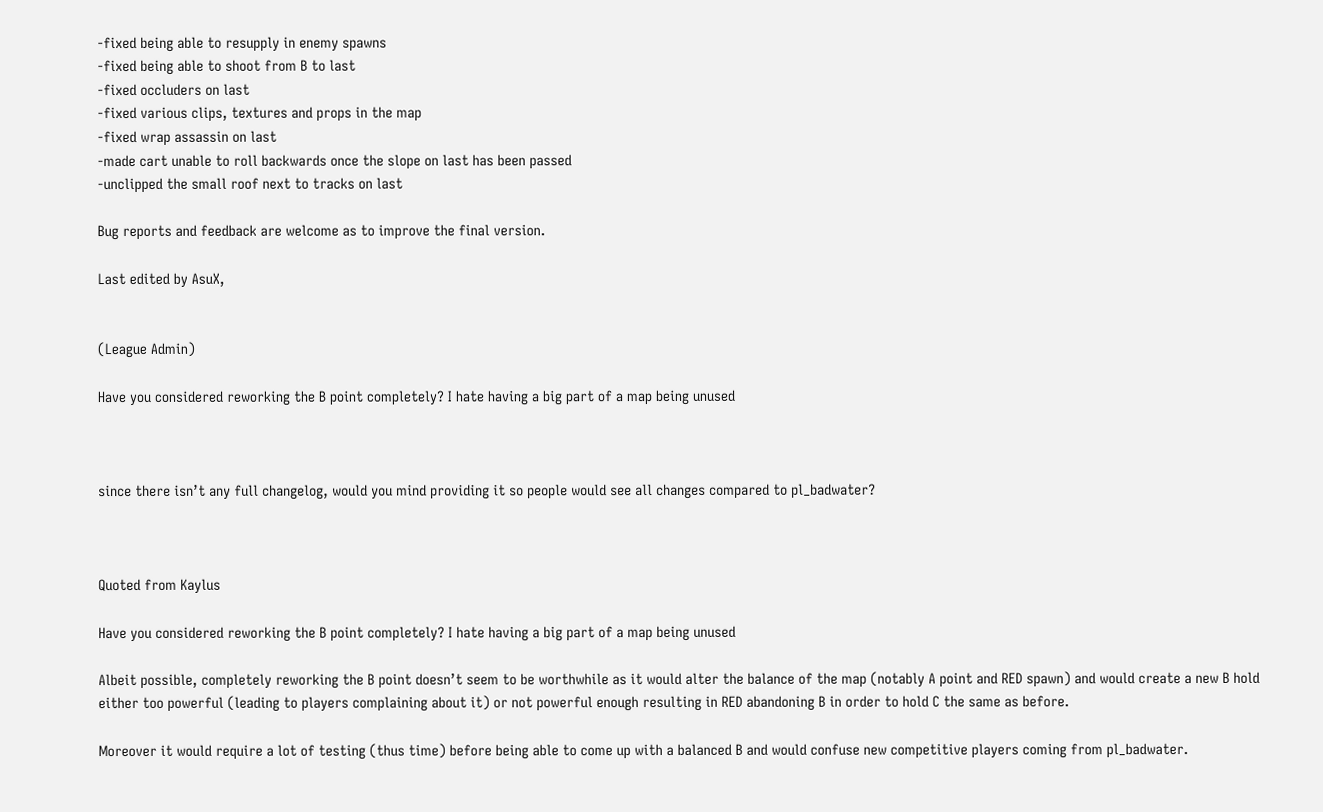-fixed being able to resupply in enemy spawns
-fixed being able to shoot from B to last
-fixed occluders on last
-fixed various clips, textures and props in the map
-fixed wrap assassin on last
-made cart unable to roll backwards once the slope on last has been passed
-unclipped the small roof next to tracks on last

Bug reports and feedback are welcome as to improve the final version.

Last edited by AsuX,


(League Admin)

Have you considered reworking the B point completely? I hate having a big part of a map being unused



since there isn’t any full changelog, would you mind providing it so people would see all changes compared to pl_badwater?



Quoted from Kaylus

Have you considered reworking the B point completely? I hate having a big part of a map being unused

Albeit possible, completely reworking the B point doesn’t seem to be worthwhile as it would alter the balance of the map (notably A point and RED spawn) and would create a new B hold either too powerful (leading to players complaining about it) or not powerful enough resulting in RED abandoning B in order to hold C the same as before.

Moreover it would require a lot of testing (thus time) before being able to come up with a balanced B and would confuse new competitive players coming from pl_badwater.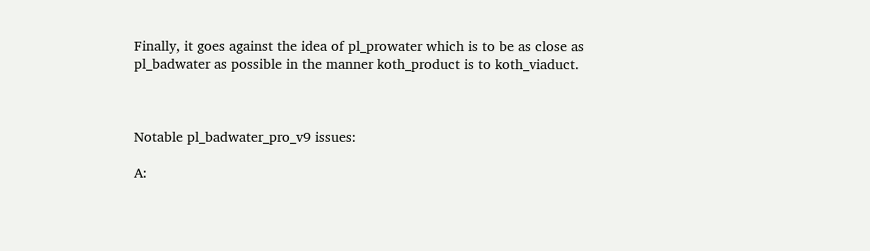Finally, it goes against the idea of pl_prowater which is to be as close as pl_badwater as possible in the manner koth_product is to koth_viaduct.



Notable pl_badwater_pro_v9 issues:

A: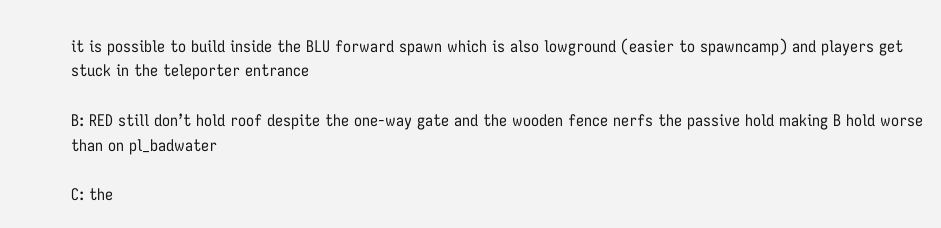it is possible to build inside the BLU forward spawn which is also lowground (easier to spawncamp) and players get stuck in the teleporter entrance

B: RED still don’t hold roof despite the one-way gate and the wooden fence nerfs the passive hold making B hold worse than on pl_badwater

C: the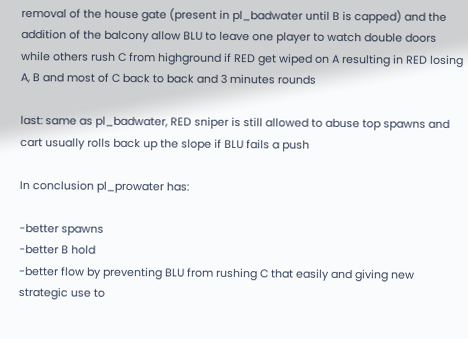removal of the house gate (present in pl_badwater until B is capped) and the addition of the balcony allow BLU to leave one player to watch double doors while others rush C from highground if RED get wiped on A resulting in RED losing A, B and most of C back to back and 3 minutes rounds

last: same as pl_badwater, RED sniper is still allowed to abuse top spawns and cart usually rolls back up the slope if BLU fails a push

In conclusion pl_prowater has:

-better spawns
-better B hold
-better flow by preventing BLU from rushing C that easily and giving new strategic use to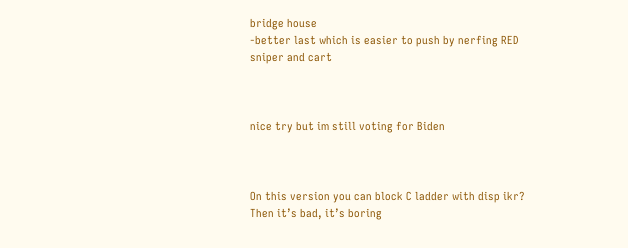bridge house
-better last which is easier to push by nerfing RED sniper and cart



nice try but im still voting for Biden



On this version you can block C ladder with disp ikr? Then it’s bad, it’s boring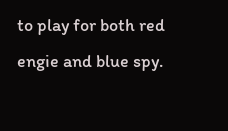to play for both red engie and blue spy.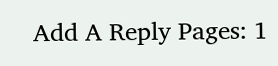Add A Reply Pages: 1